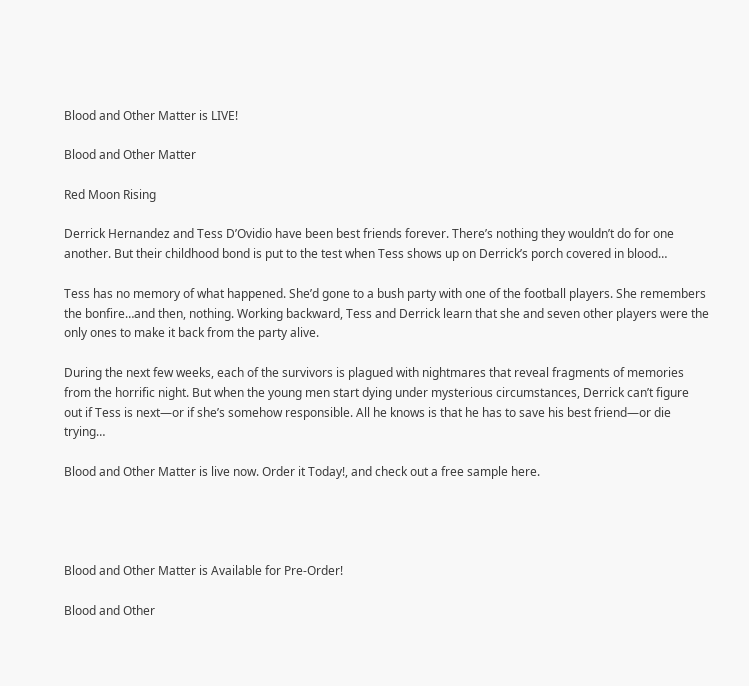Blood and Other Matter is LIVE!

Blood and Other Matter

Red Moon Rising

Derrick Hernandez and Tess D’Ovidio have been best friends forever. There’s nothing they wouldn’t do for one another. But their childhood bond is put to the test when Tess shows up on Derrick’s porch covered in blood…

Tess has no memory of what happened. She’d gone to a bush party with one of the football players. She remembers the bonfire…and then, nothing. Working backward, Tess and Derrick learn that she and seven other players were the only ones to make it back from the party alive.

During the next few weeks, each of the survivors is plagued with nightmares that reveal fragments of memories from the horrific night. But when the young men start dying under mysterious circumstances, Derrick can’t figure out if Tess is next—or if she’s somehow responsible. All he knows is that he has to save his best friend—or die trying…

Blood and Other Matter is live now. Order it Today!, and check out a free sample here.




Blood and Other Matter is Available for Pre-Order!

Blood and Other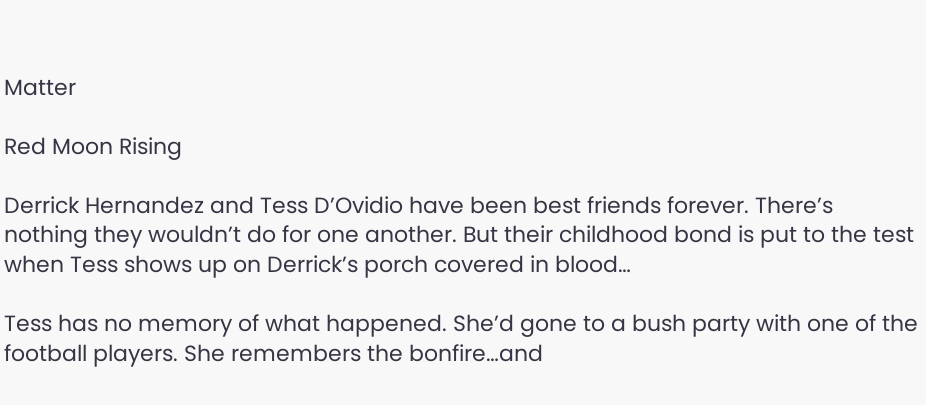Matter

Red Moon Rising

Derrick Hernandez and Tess D’Ovidio have been best friends forever. There’s nothing they wouldn’t do for one another. But their childhood bond is put to the test when Tess shows up on Derrick’s porch covered in blood…

Tess has no memory of what happened. She’d gone to a bush party with one of the football players. She remembers the bonfire…and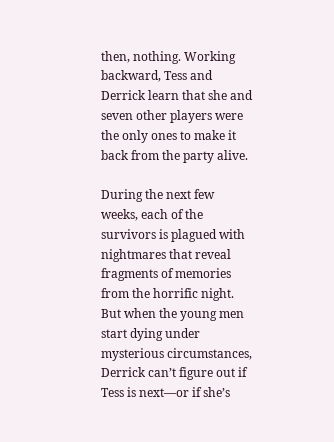then, nothing. Working backward, Tess and Derrick learn that she and seven other players were the only ones to make it back from the party alive.

During the next few weeks, each of the survivors is plagued with nightmares that reveal fragments of memories from the horrific night. But when the young men start dying under mysterious circumstances, Derrick can’t figure out if Tess is next—or if she’s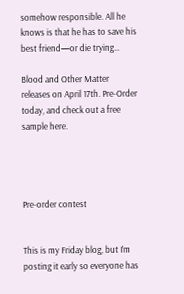somehow responsible. All he knows is that he has to save his best friend—or die trying…

Blood and Other Matter releases on April 17th. Pre-Order today, and check out a free sample here.




Pre-order contest


This is my Friday blog, but I’m posting it early so everyone has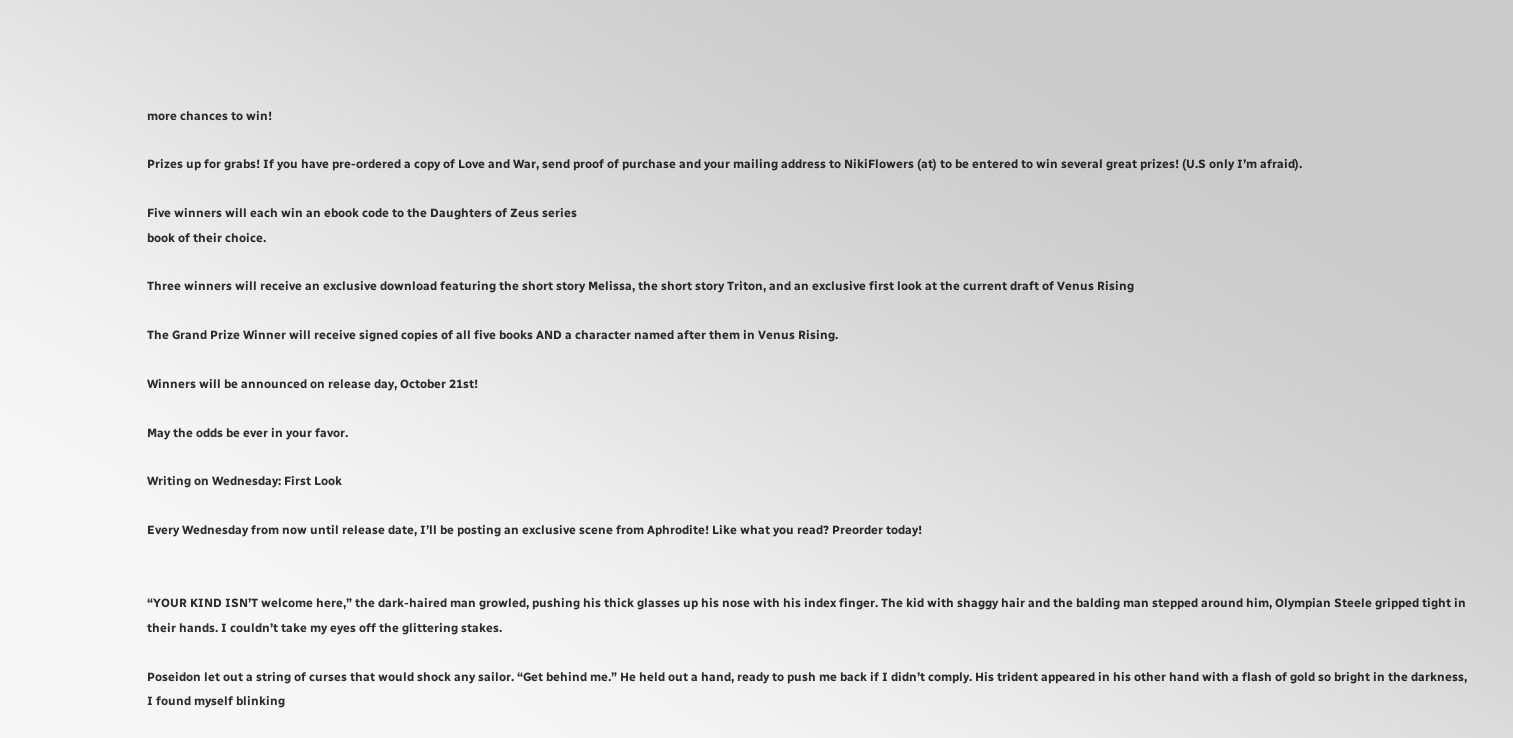more chances to win!

Prizes up for grabs! If you have pre-ordered a copy of Love and War, send proof of purchase and your mailing address to NikiFlowers (at) to be entered to win several great prizes! (U.S only I’m afraid).

Five winners will each win an ebook code to the Daughters of Zeus series
book of their choice.

Three winners will receive an exclusive download featuring the short story Melissa, the short story Triton, and an exclusive first look at the current draft of Venus Rising

The Grand Prize Winner will receive signed copies of all five books AND a character named after them in Venus Rising.

Winners will be announced on release day, October 21st!

May the odds be ever in your favor.

Writing on Wednesday: First Look

Every Wednesday from now until release date, I’ll be posting an exclusive scene from Aphrodite! Like what you read? Preorder today!


“YOUR KIND ISN’T welcome here,” the dark-haired man growled, pushing his thick glasses up his nose with his index finger. The kid with shaggy hair and the balding man stepped around him, Olympian Steele gripped tight in their hands. I couldn’t take my eyes off the glittering stakes.

Poseidon let out a string of curses that would shock any sailor. “Get behind me.” He held out a hand, ready to push me back if I didn’t comply. His trident appeared in his other hand with a flash of gold so bright in the darkness, I found myself blinking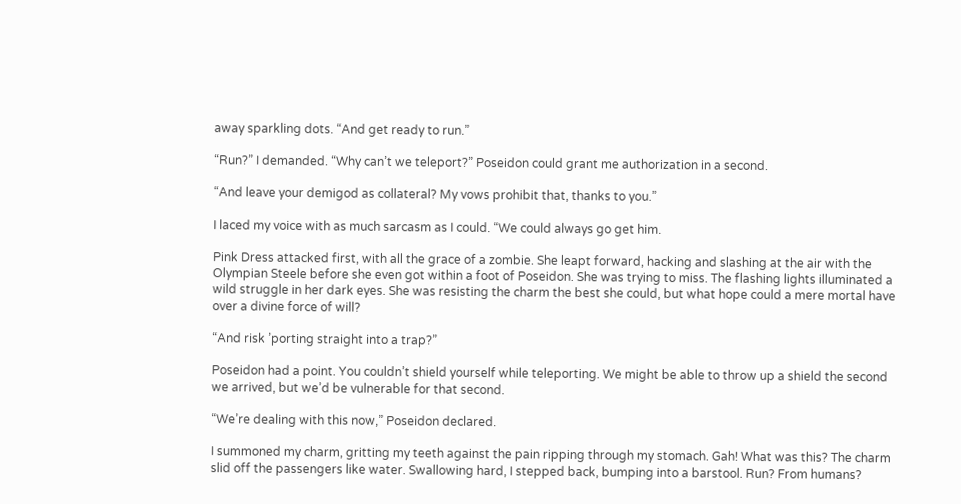away sparkling dots. “And get ready to run.”

“Run?” I demanded. “Why can’t we teleport?” Poseidon could grant me authorization in a second.

“And leave your demigod as collateral? My vows prohibit that, thanks to you.”

I laced my voice with as much sarcasm as I could. “We could always go get him.

Pink Dress attacked first, with all the grace of a zombie. She leapt forward, hacking and slashing at the air with the Olympian Steele before she even got within a foot of Poseidon. She was trying to miss. The flashing lights illuminated a wild struggle in her dark eyes. She was resisting the charm the best she could, but what hope could a mere mortal have over a divine force of will?

“And risk ’porting straight into a trap?”

Poseidon had a point. You couldn’t shield yourself while teleporting. We might be able to throw up a shield the second we arrived, but we’d be vulnerable for that second.

“We’re dealing with this now,” Poseidon declared.

I summoned my charm, gritting my teeth against the pain ripping through my stomach. Gah! What was this? The charm slid off the passengers like water. Swallowing hard, I stepped back, bumping into a barstool. Run? From humans?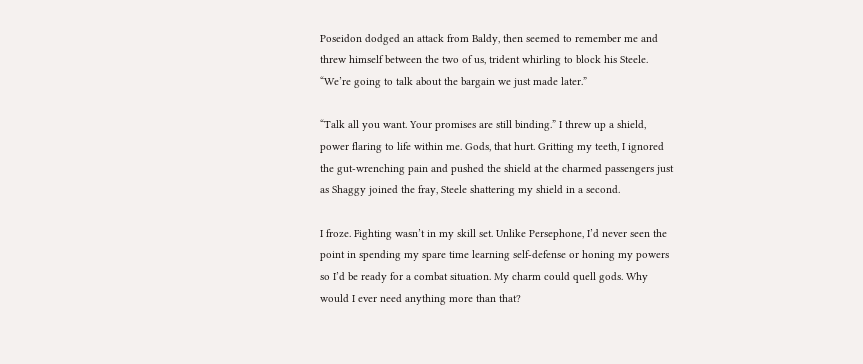Poseidon dodged an attack from Baldy, then seemed to remember me and threw himself between the two of us, trident whirling to block his Steele. “We’re going to talk about the bargain we just made later.”

“Talk all you want. Your promises are still binding.” I threw up a shield, power flaring to life within me. Gods, that hurt. Gritting my teeth, I ignored the gut-wrenching pain and pushed the shield at the charmed passengers just as Shaggy joined the fray, Steele shattering my shield in a second.

I froze. Fighting wasn’t in my skill set. Unlike Persephone, I’d never seen the point in spending my spare time learning self-defense or honing my powers so I’d be ready for a combat situation. My charm could quell gods. Why would I ever need anything more than that?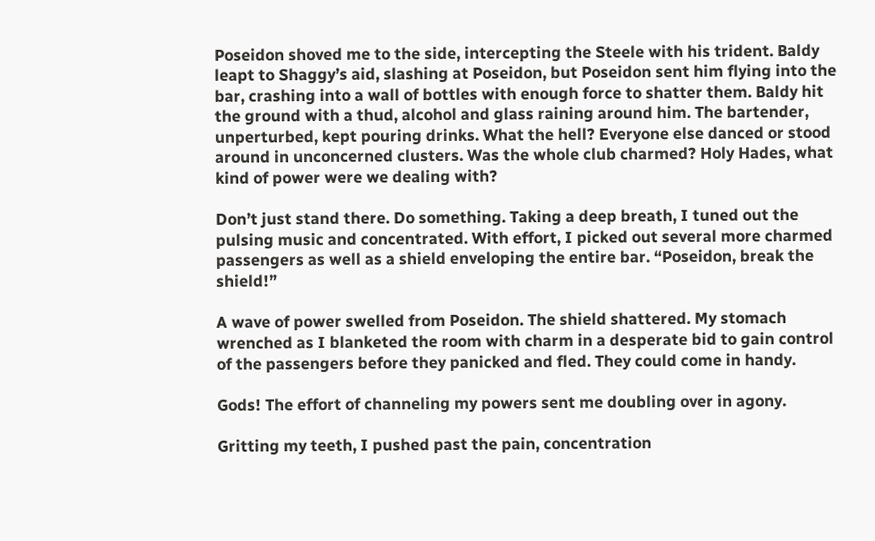Poseidon shoved me to the side, intercepting the Steele with his trident. Baldy leapt to Shaggy’s aid, slashing at Poseidon, but Poseidon sent him flying into the bar, crashing into a wall of bottles with enough force to shatter them. Baldy hit the ground with a thud, alcohol and glass raining around him. The bartender, unperturbed, kept pouring drinks. What the hell? Everyone else danced or stood around in unconcerned clusters. Was the whole club charmed? Holy Hades, what kind of power were we dealing with?

Don’t just stand there. Do something. Taking a deep breath, I tuned out the pulsing music and concentrated. With effort, I picked out several more charmed passengers as well as a shield enveloping the entire bar. “Poseidon, break the shield!”

A wave of power swelled from Poseidon. The shield shattered. My stomach wrenched as I blanketed the room with charm in a desperate bid to gain control of the passengers before they panicked and fled. They could come in handy.

Gods! The effort of channeling my powers sent me doubling over in agony.

Gritting my teeth, I pushed past the pain, concentration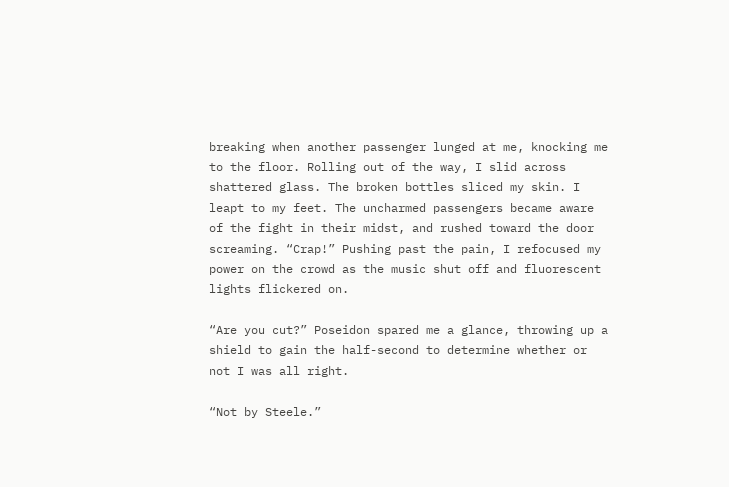breaking when another passenger lunged at me, knocking me to the floor. Rolling out of the way, I slid across shattered glass. The broken bottles sliced my skin. I leapt to my feet. The uncharmed passengers became aware of the fight in their midst, and rushed toward the door screaming. “Crap!” Pushing past the pain, I refocused my power on the crowd as the music shut off and fluorescent lights flickered on.

“Are you cut?” Poseidon spared me a glance, throwing up a shield to gain the half-second to determine whether or not I was all right.

“Not by Steele.”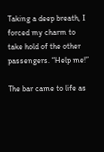Taking a deep breath, I forced my charm to take hold of the other passengers. “Help me!”

The bar came to life as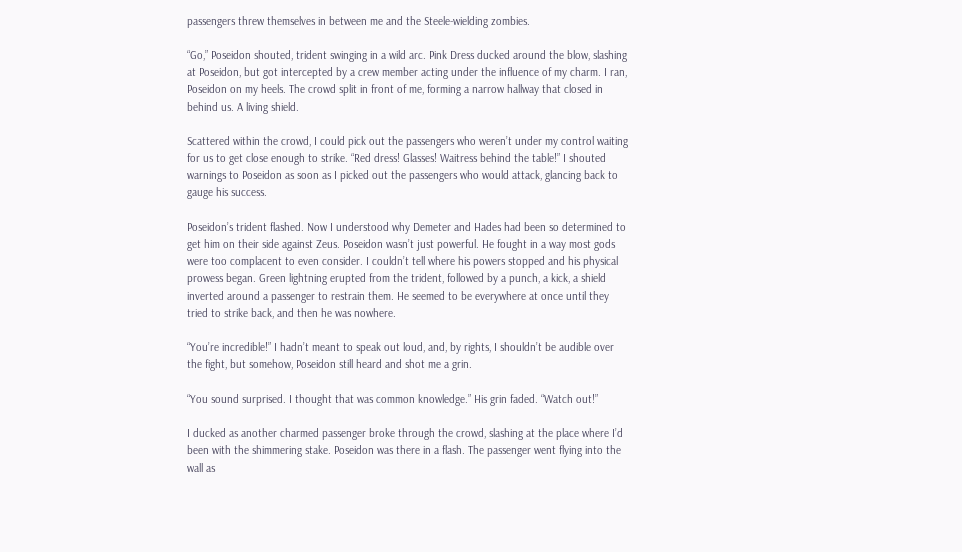passengers threw themselves in between me and the Steele-wielding zombies.

“Go,” Poseidon shouted, trident swinging in a wild arc. Pink Dress ducked around the blow, slashing at Poseidon, but got intercepted by a crew member acting under the influence of my charm. I ran, Poseidon on my heels. The crowd split in front of me, forming a narrow hallway that closed in behind us. A living shield.

Scattered within the crowd, I could pick out the passengers who weren’t under my control waiting for us to get close enough to strike. “Red dress! Glasses! Waitress behind the table!” I shouted warnings to Poseidon as soon as I picked out the passengers who would attack, glancing back to gauge his success.

Poseidon’s trident flashed. Now I understood why Demeter and Hades had been so determined to get him on their side against Zeus. Poseidon wasn’t just powerful. He fought in a way most gods were too complacent to even consider. I couldn’t tell where his powers stopped and his physical prowess began. Green lightning erupted from the trident, followed by a punch, a kick, a shield inverted around a passenger to restrain them. He seemed to be everywhere at once until they tried to strike back, and then he was nowhere.

“You’re incredible!” I hadn’t meant to speak out loud, and, by rights, I shouldn’t be audible over the fight, but somehow, Poseidon still heard and shot me a grin.

“You sound surprised. I thought that was common knowledge.” His grin faded. “Watch out!”

I ducked as another charmed passenger broke through the crowd, slashing at the place where I’d been with the shimmering stake. Poseidon was there in a flash. The passenger went flying into the wall as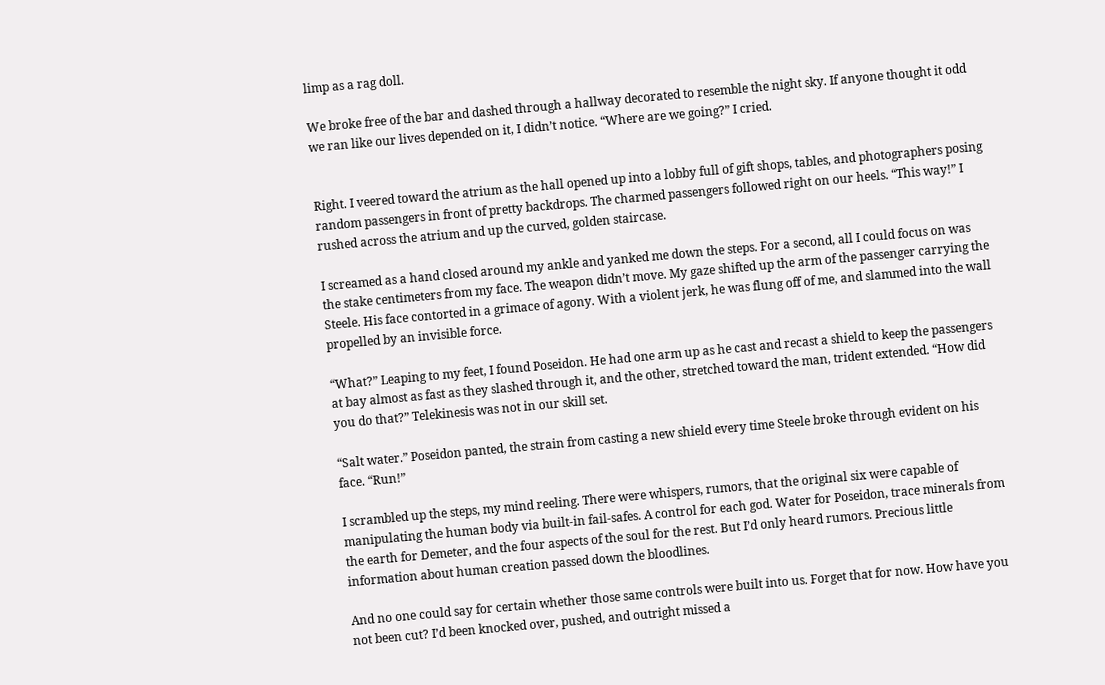limp as a rag doll.

We broke free of the bar and dashed through a hallway decorated to resemble the night sky. If anyone thought it odd we ran like our lives depended on it, I didn’t notice. “Where are we going?” I cried.


Right. I veered toward the atrium as the hall opened up into a lobby full of gift shops, tables, and photographers posing random passengers in front of pretty backdrops. The charmed passengers followed right on our heels. “This way!” I rushed across the atrium and up the curved, golden staircase.

I screamed as a hand closed around my ankle and yanked me down the steps. For a second, all I could focus on was the stake centimeters from my face. The weapon didn’t move. My gaze shifted up the arm of the passenger carrying the Steele. His face contorted in a grimace of agony. With a violent jerk, he was flung off of me, and slammed into the wall propelled by an invisible force.

“What?” Leaping to my feet, I found Poseidon. He had one arm up as he cast and recast a shield to keep the passengers at bay almost as fast as they slashed through it, and the other, stretched toward the man, trident extended. “How did you do that?” Telekinesis was not in our skill set.

“Salt water.” Poseidon panted, the strain from casting a new shield every time Steele broke through evident on his face. “Run!”

I scrambled up the steps, my mind reeling. There were whispers, rumors, that the original six were capable of manipulating the human body via built-in fail-safes. A control for each god. Water for Poseidon, trace minerals from the earth for Demeter, and the four aspects of the soul for the rest. But I’d only heard rumors. Precious little information about human creation passed down the bloodlines.

And no one could say for certain whether those same controls were built into us. Forget that for now. How have you not been cut? I’d been knocked over, pushed, and outright missed a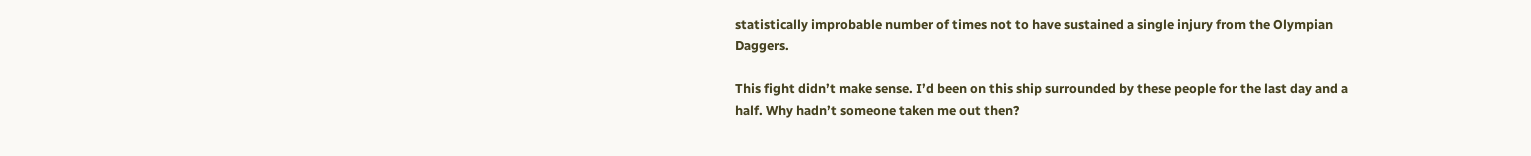statistically improbable number of times not to have sustained a single injury from the Olympian Daggers.

This fight didn’t make sense. I’d been on this ship surrounded by these people for the last day and a half. Why hadn’t someone taken me out then?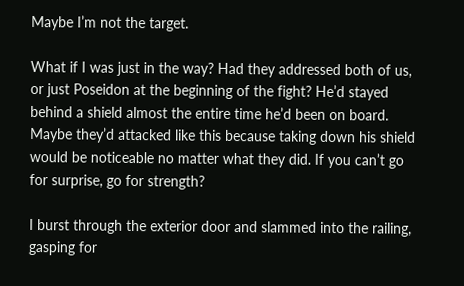Maybe I’m not the target.

What if I was just in the way? Had they addressed both of us, or just Poseidon at the beginning of the fight? He’d stayed behind a shield almost the entire time he’d been on board. Maybe they’d attacked like this because taking down his shield would be noticeable no matter what they did. If you can’t go for surprise, go for strength?

I burst through the exterior door and slammed into the railing, gasping for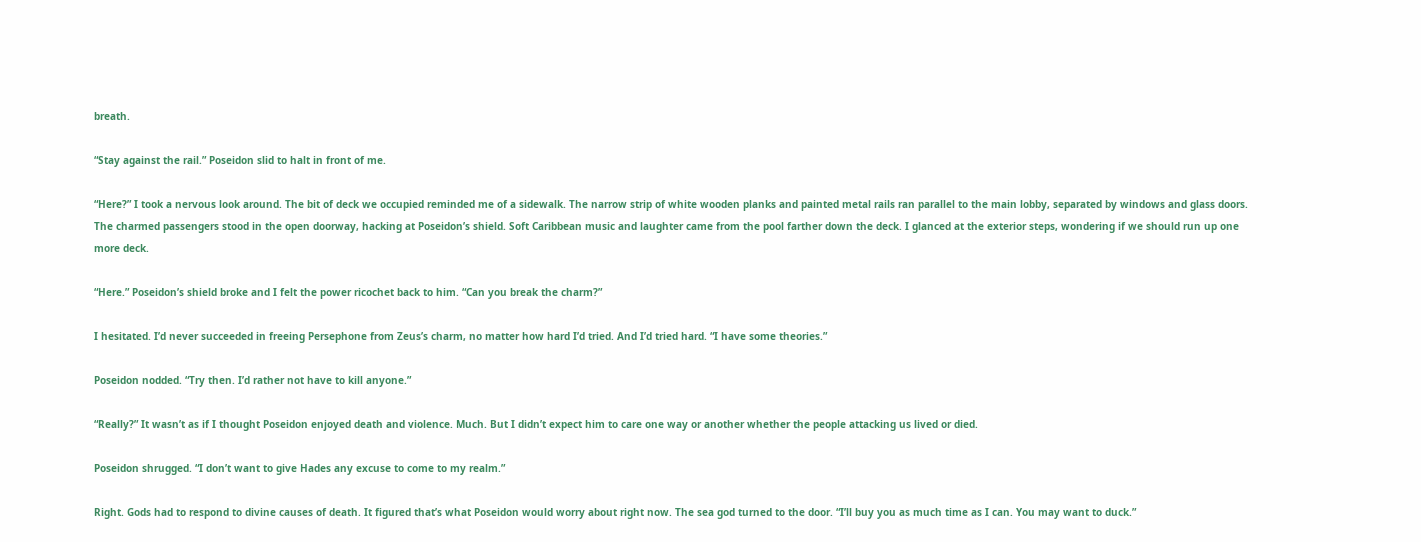breath.

“Stay against the rail.” Poseidon slid to halt in front of me.

“Here?” I took a nervous look around. The bit of deck we occupied reminded me of a sidewalk. The narrow strip of white wooden planks and painted metal rails ran parallel to the main lobby, separated by windows and glass doors. The charmed passengers stood in the open doorway, hacking at Poseidon’s shield. Soft Caribbean music and laughter came from the pool farther down the deck. I glanced at the exterior steps, wondering if we should run up one more deck.

“Here.” Poseidon’s shield broke and I felt the power ricochet back to him. “Can you break the charm?”

I hesitated. I’d never succeeded in freeing Persephone from Zeus’s charm, no matter how hard I’d tried. And I’d tried hard. “I have some theories.”

Poseidon nodded. “Try then. I’d rather not have to kill anyone.”

“Really?” It wasn’t as if I thought Poseidon enjoyed death and violence. Much. But I didn’t expect him to care one way or another whether the people attacking us lived or died.

Poseidon shrugged. “I don’t want to give Hades any excuse to come to my realm.”

Right. Gods had to respond to divine causes of death. It figured that’s what Poseidon would worry about right now. The sea god turned to the door. “I’ll buy you as much time as I can. You may want to duck.”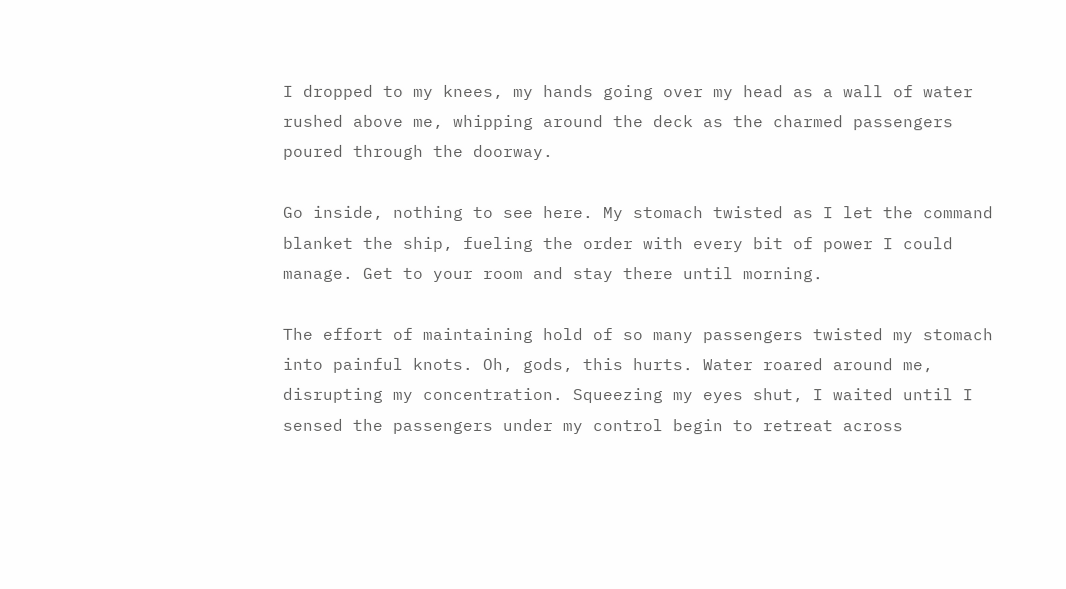I dropped to my knees, my hands going over my head as a wall of water rushed above me, whipping around the deck as the charmed passengers poured through the doorway.

Go inside, nothing to see here. My stomach twisted as I let the command blanket the ship, fueling the order with every bit of power I could manage. Get to your room and stay there until morning.

The effort of maintaining hold of so many passengers twisted my stomach into painful knots. Oh, gods, this hurts. Water roared around me, disrupting my concentration. Squeezing my eyes shut, I waited until I sensed the passengers under my control begin to retreat across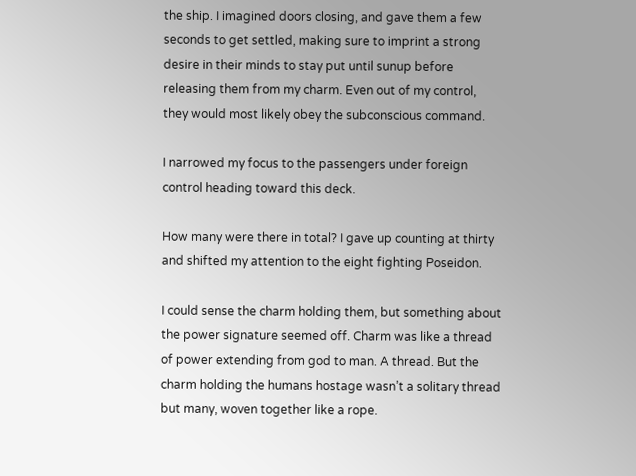the ship. I imagined doors closing, and gave them a few seconds to get settled, making sure to imprint a strong desire in their minds to stay put until sunup before releasing them from my charm. Even out of my control, they would most likely obey the subconscious command.

I narrowed my focus to the passengers under foreign control heading toward this deck.

How many were there in total? I gave up counting at thirty and shifted my attention to the eight fighting Poseidon.

I could sense the charm holding them, but something about the power signature seemed off. Charm was like a thread of power extending from god to man. A thread. But the charm holding the humans hostage wasn’t a solitary thread but many, woven together like a rope.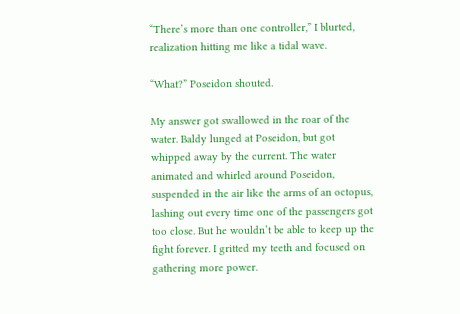“There’s more than one controller,” I blurted, realization hitting me like a tidal wave.

“What?” Poseidon shouted.

My answer got swallowed in the roar of the water. Baldy lunged at Poseidon, but got whipped away by the current. The water animated and whirled around Poseidon, suspended in the air like the arms of an octopus, lashing out every time one of the passengers got too close. But he wouldn’t be able to keep up the fight forever. I gritted my teeth and focused on gathering more power.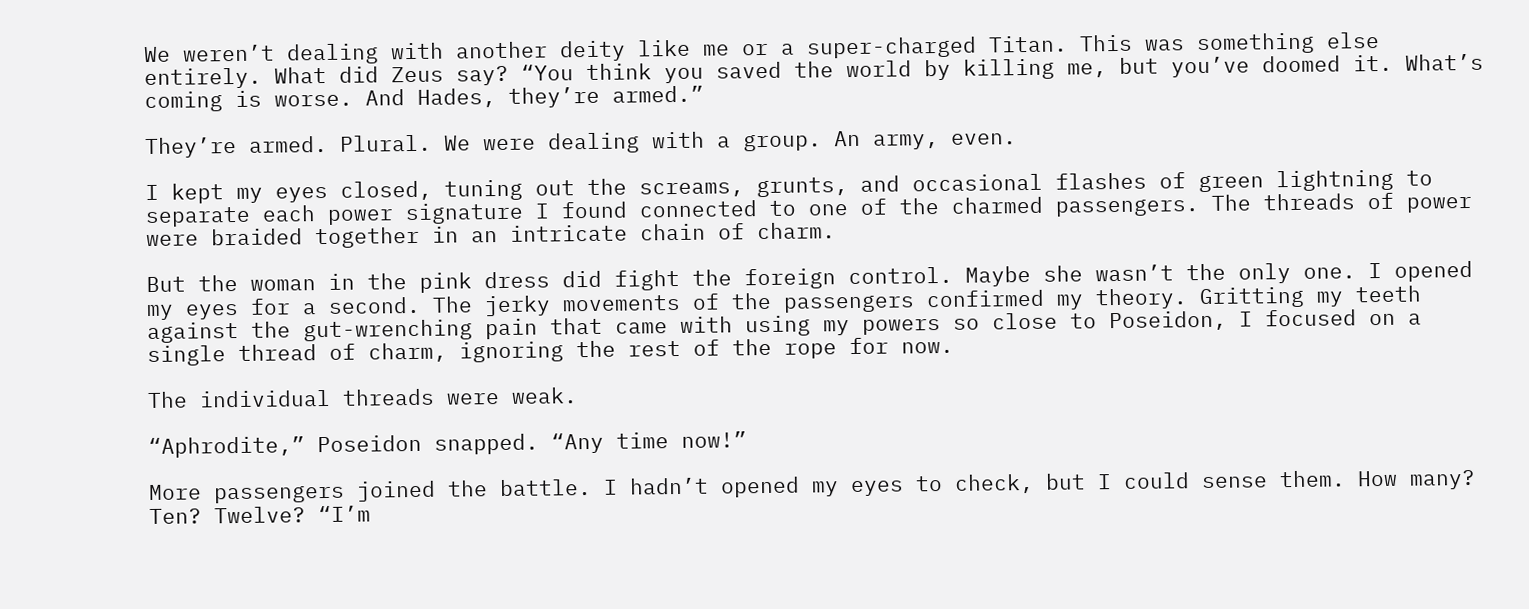We weren’t dealing with another deity like me or a super-charged Titan. This was something else entirely. What did Zeus say? “You think you saved the world by killing me, but you’ve doomed it. What’s coming is worse. And Hades, they’re armed.”

They’re armed. Plural. We were dealing with a group. An army, even.

I kept my eyes closed, tuning out the screams, grunts, and occasional flashes of green lightning to separate each power signature I found connected to one of the charmed passengers. The threads of power were braided together in an intricate chain of charm.

But the woman in the pink dress did fight the foreign control. Maybe she wasn’t the only one. I opened my eyes for a second. The jerky movements of the passengers confirmed my theory. Gritting my teeth against the gut-wrenching pain that came with using my powers so close to Poseidon, I focused on a single thread of charm, ignoring the rest of the rope for now.

The individual threads were weak.

“Aphrodite,” Poseidon snapped. “Any time now!”

More passengers joined the battle. I hadn’t opened my eyes to check, but I could sense them. How many? Ten? Twelve? “I’m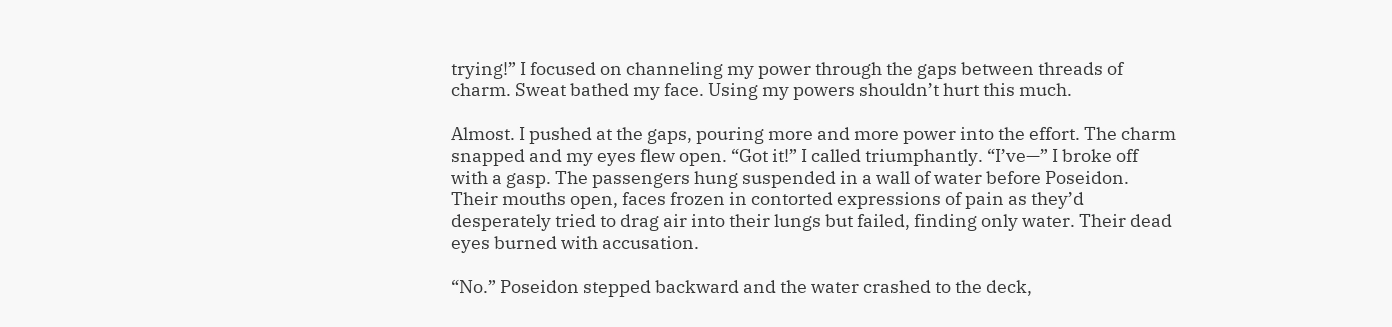trying!” I focused on channeling my power through the gaps between threads of charm. Sweat bathed my face. Using my powers shouldn’t hurt this much.

Almost. I pushed at the gaps, pouring more and more power into the effort. The charm snapped and my eyes flew open. “Got it!” I called triumphantly. “I’ve—” I broke off with a gasp. The passengers hung suspended in a wall of water before Poseidon. Their mouths open, faces frozen in contorted expressions of pain as they’d desperately tried to drag air into their lungs but failed, finding only water. Their dead eyes burned with accusation.

“No.” Poseidon stepped backward and the water crashed to the deck,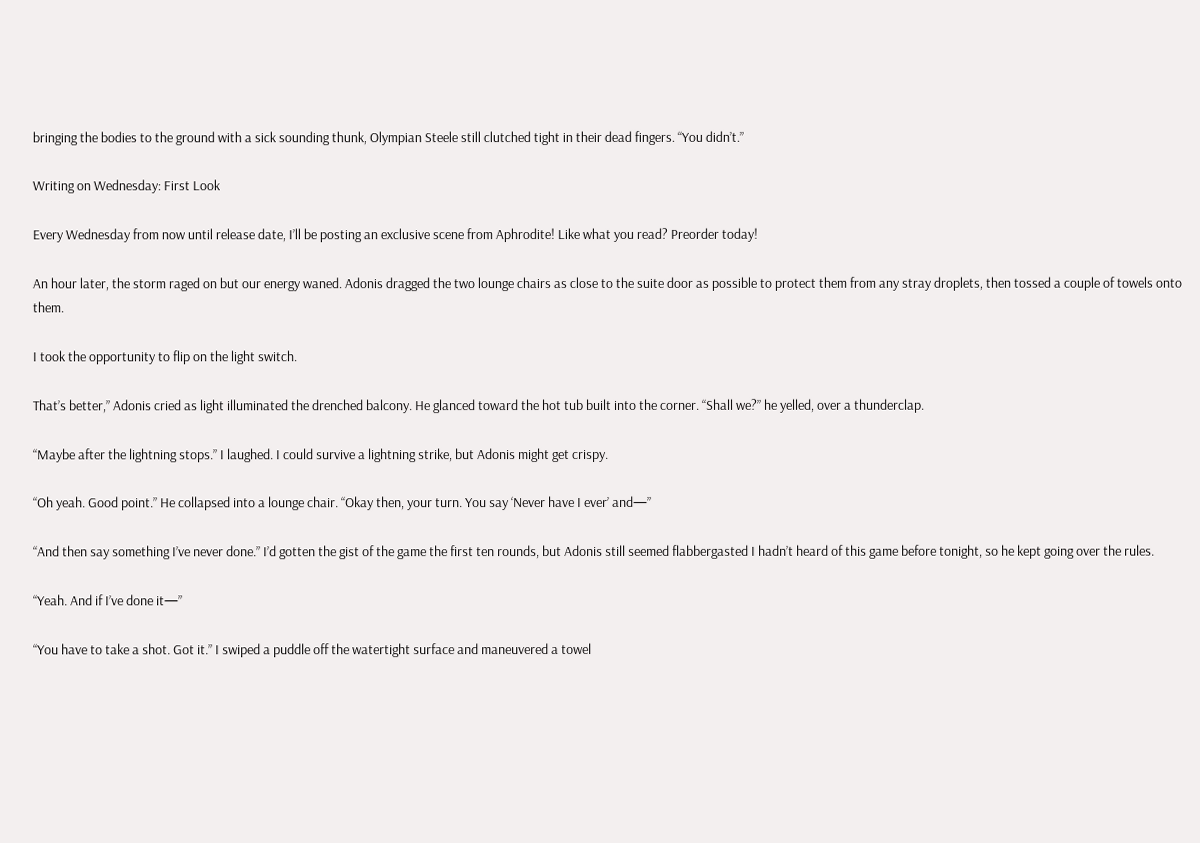bringing the bodies to the ground with a sick sounding thunk, Olympian Steele still clutched tight in their dead fingers. “You didn’t.”

Writing on Wednesday: First Look

Every Wednesday from now until release date, I’ll be posting an exclusive scene from Aphrodite! Like what you read? Preorder today!

An hour later, the storm raged on but our energy waned. Adonis dragged the two lounge chairs as close to the suite door as possible to protect them from any stray droplets, then tossed a couple of towels onto them.

I took the opportunity to flip on the light switch.

That’s better,” Adonis cried as light illuminated the drenched balcony. He glanced toward the hot tub built into the corner. “Shall we?” he yelled, over a thunderclap.

“Maybe after the lightning stops.” I laughed. I could survive a lightning strike, but Adonis might get crispy.

“Oh yeah. Good point.” He collapsed into a lounge chair. “Okay then, your turn. You say ‘Never have I ever’ and—”

“And then say something I’ve never done.” I’d gotten the gist of the game the first ten rounds, but Adonis still seemed flabbergasted I hadn’t heard of this game before tonight, so he kept going over the rules.

“Yeah. And if I’ve done it—”

“You have to take a shot. Got it.” I swiped a puddle off the watertight surface and maneuvered a towel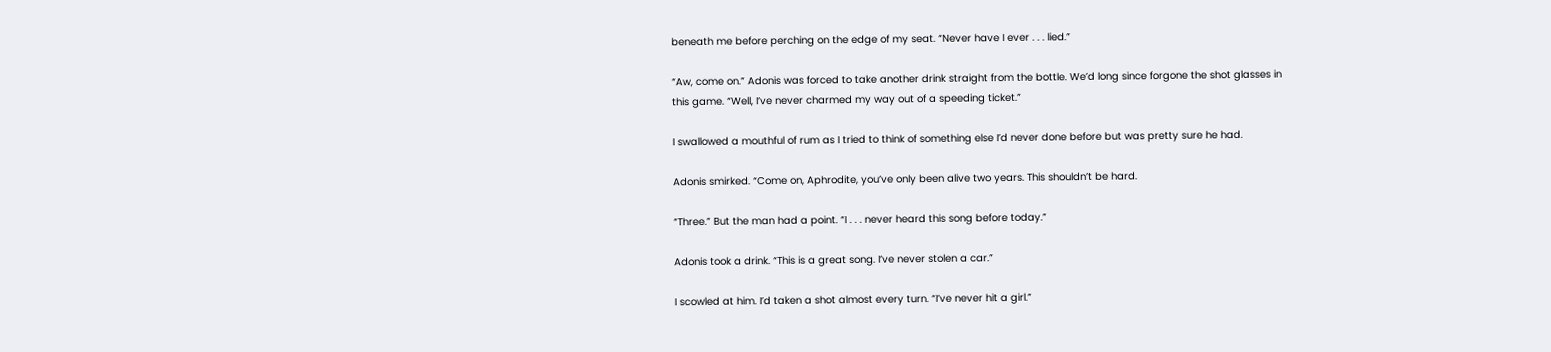beneath me before perching on the edge of my seat. “Never have I ever . . . lied.”

“Aw, come on.” Adonis was forced to take another drink straight from the bottle. We’d long since forgone the shot glasses in this game. “Well, I’ve never charmed my way out of a speeding ticket.”

I swallowed a mouthful of rum as I tried to think of something else I’d never done before but was pretty sure he had.

Adonis smirked. “Come on, Aphrodite, you’ve only been alive two years. This shouldn’t be hard.

“Three.” But the man had a point. “I . . . never heard this song before today.”

Adonis took a drink. “This is a great song. I’ve never stolen a car.”

I scowled at him. I’d taken a shot almost every turn. “I’ve never hit a girl.”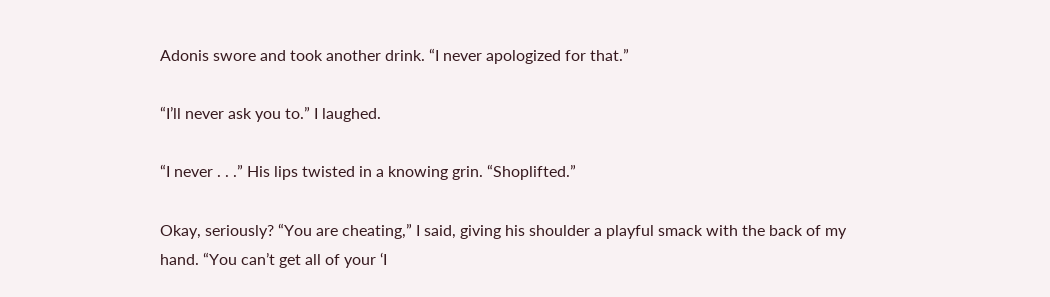Adonis swore and took another drink. “I never apologized for that.”

“I’ll never ask you to.” I laughed.

“I never . . .” His lips twisted in a knowing grin. “Shoplifted.”

Okay, seriously? “You are cheating,” I said, giving his shoulder a playful smack with the back of my hand. “You can’t get all of your ‘I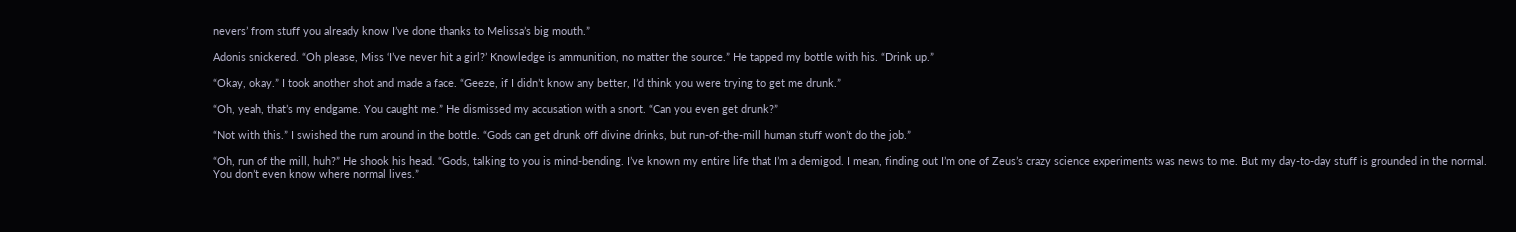nevers’ from stuff you already know I’ve done thanks to Melissa’s big mouth.”

Adonis snickered. “Oh please, Miss ‘I’ve never hit a girl?’ Knowledge is ammunition, no matter the source.” He tapped my bottle with his. “Drink up.”

“Okay, okay.” I took another shot and made a face. “Geeze, if I didn’t know any better, I’d think you were trying to get me drunk.”

“Oh, yeah, that’s my endgame. You caught me.” He dismissed my accusation with a snort. “Can you even get drunk?”

“Not with this.” I swished the rum around in the bottle. “Gods can get drunk off divine drinks, but run-of-the-mill human stuff won’t do the job.”

“Oh, run of the mill, huh?” He shook his head. “Gods, talking to you is mind-bending. I’ve known my entire life that I’m a demigod. I mean, finding out I’m one of Zeus’s crazy science experiments was news to me. But my day-to-day stuff is grounded in the normal. You don’t even know where normal lives.”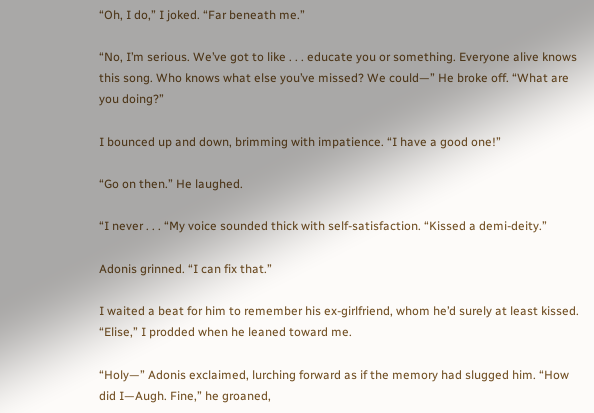“Oh, I do,” I joked. “Far beneath me.”

“No, I’m serious. We’ve got to like . . . educate you or something. Everyone alive knows this song. Who knows what else you’ve missed? We could—” He broke off. “What are you doing?”

I bounced up and down, brimming with impatience. “I have a good one!”

“Go on then.” He laughed.

“I never . . . “My voice sounded thick with self-satisfaction. “Kissed a demi-deity.”

Adonis grinned. “I can fix that.”

I waited a beat for him to remember his ex-girlfriend, whom he’d surely at least kissed. “Elise,” I prodded when he leaned toward me.

“Holy—” Adonis exclaimed, lurching forward as if the memory had slugged him. “How did I—Augh. Fine,” he groaned,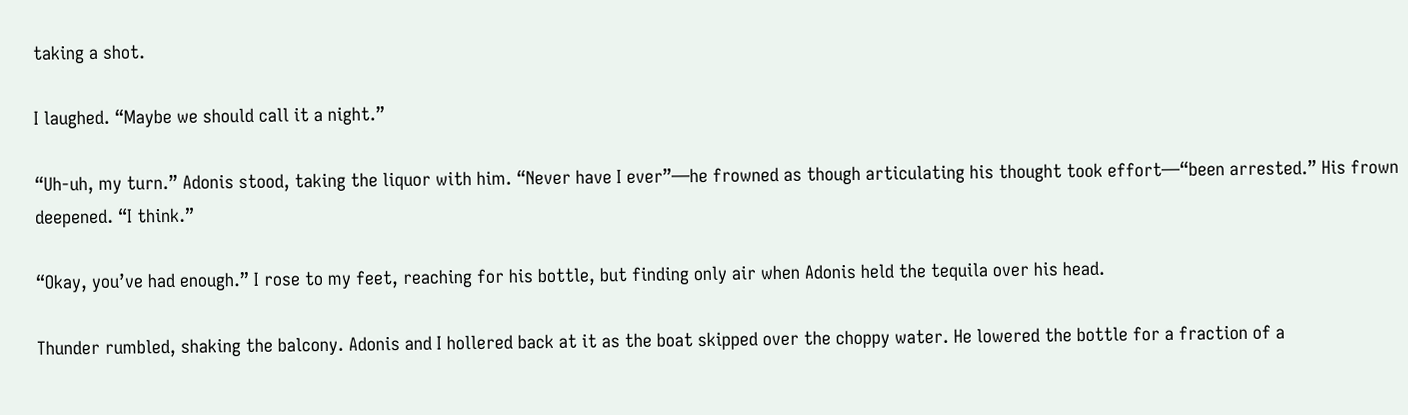taking a shot.

I laughed. “Maybe we should call it a night.”

“Uh-uh, my turn.” Adonis stood, taking the liquor with him. “Never have I ever”—he frowned as though articulating his thought took effort—“been arrested.” His frown deepened. “I think.”

“Okay, you’ve had enough.” I rose to my feet, reaching for his bottle, but finding only air when Adonis held the tequila over his head.

Thunder rumbled, shaking the balcony. Adonis and I hollered back at it as the boat skipped over the choppy water. He lowered the bottle for a fraction of a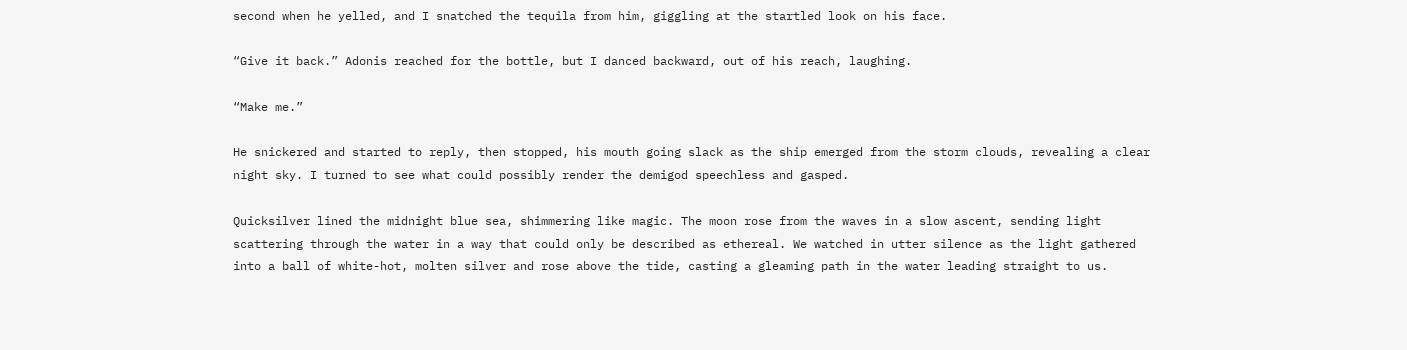second when he yelled, and I snatched the tequila from him, giggling at the startled look on his face.

“Give it back.” Adonis reached for the bottle, but I danced backward, out of his reach, laughing.

“Make me.”

He snickered and started to reply, then stopped, his mouth going slack as the ship emerged from the storm clouds, revealing a clear night sky. I turned to see what could possibly render the demigod speechless and gasped.

Quicksilver lined the midnight blue sea, shimmering like magic. The moon rose from the waves in a slow ascent, sending light scattering through the water in a way that could only be described as ethereal. We watched in utter silence as the light gathered into a ball of white-hot, molten silver and rose above the tide, casting a gleaming path in the water leading straight to us.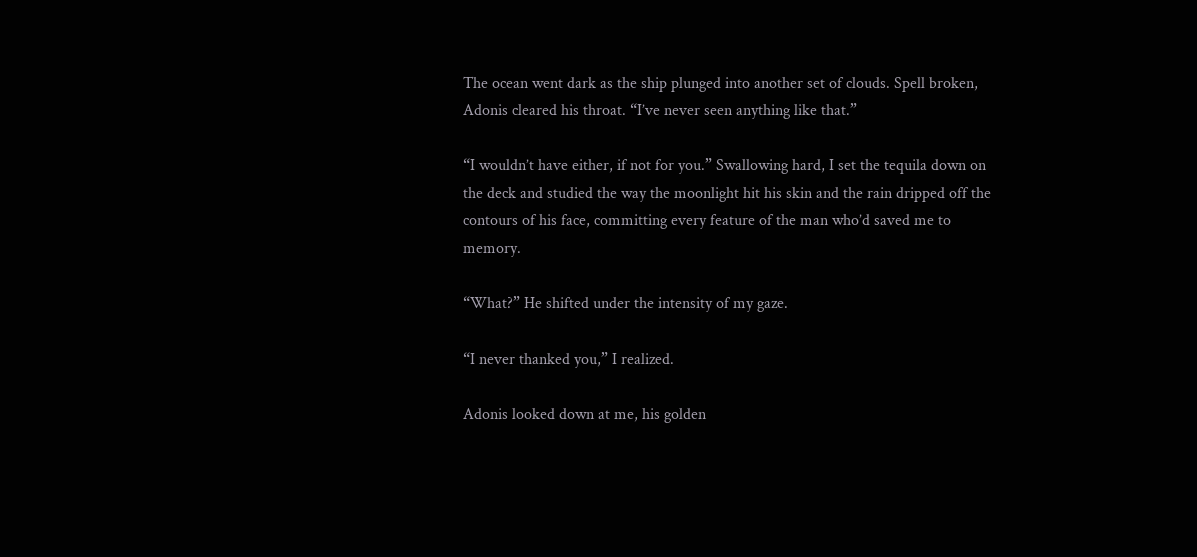The ocean went dark as the ship plunged into another set of clouds. Spell broken, Adonis cleared his throat. “I’ve never seen anything like that.”

“I wouldn’t have either, if not for you.” Swallowing hard, I set the tequila down on the deck and studied the way the moonlight hit his skin and the rain dripped off the contours of his face, committing every feature of the man who’d saved me to memory.

“What?” He shifted under the intensity of my gaze.

“I never thanked you,” I realized.

Adonis looked down at me, his golden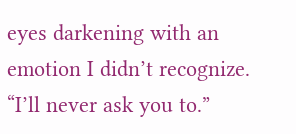eyes darkening with an emotion I didn’t recognize. “I’ll never ask you to.”